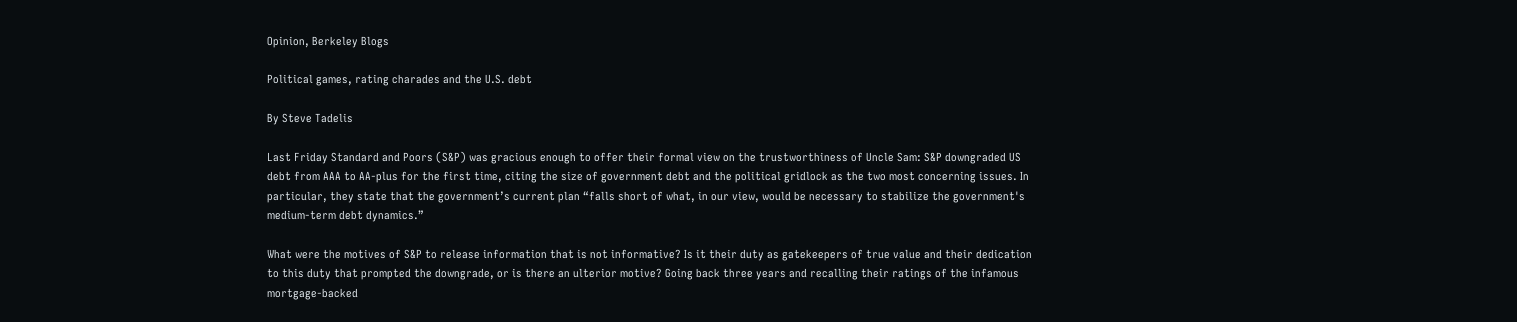Opinion, Berkeley Blogs

Political games, rating charades and the U.S. debt

By Steve Tadelis

Last Friday Standard and Poors (S&P) was gracious enough to offer their formal view on the trustworthiness of Uncle Sam: S&P downgraded US debt from AAA to AA-plus for the first time, citing the size of government debt and the political gridlock as the two most concerning issues. In particular, they state that the government’s current plan “falls short of what, in our view, would be necessary to stabilize the government's medium-term debt dynamics.”

What were the motives of S&P to release information that is not informative? Is it their duty as gatekeepers of true value and their dedication to this duty that prompted the downgrade, or is there an ulterior motive? Going back three years and recalling their ratings of the infamous mortgage-backed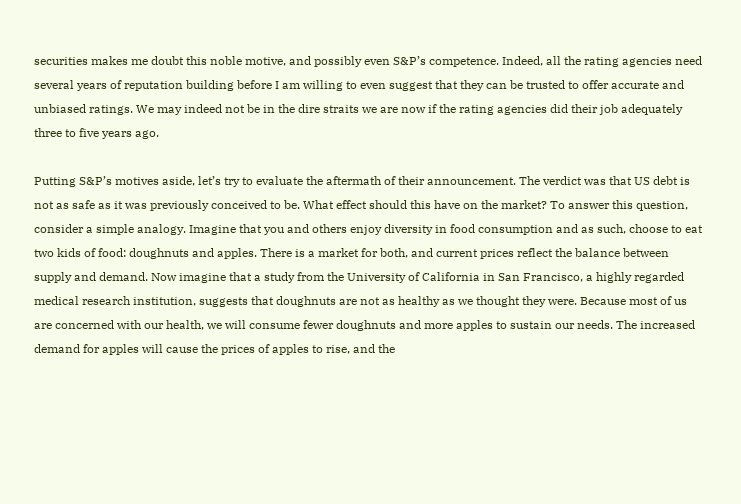securities makes me doubt this noble motive, and possibly even S&P’s competence. Indeed, all the rating agencies need several years of reputation building before I am willing to even suggest that they can be trusted to offer accurate and unbiased ratings. We may indeed not be in the dire straits we are now if the rating agencies did their job adequately three to five years ago.

Putting S&P’s motives aside, let’s try to evaluate the aftermath of their announcement. The verdict was that US debt is not as safe as it was previously conceived to be. What effect should this have on the market? To answer this question, consider a simple analogy. Imagine that you and others enjoy diversity in food consumption and as such, choose to eat two kids of food: doughnuts and apples. There is a market for both, and current prices reflect the balance between supply and demand. Now imagine that a study from the University of California in San Francisco, a highly regarded medical research institution, suggests that doughnuts are not as healthy as we thought they were. Because most of us are concerned with our health, we will consume fewer doughnuts and more apples to sustain our needs. The increased demand for apples will cause the prices of apples to rise, and the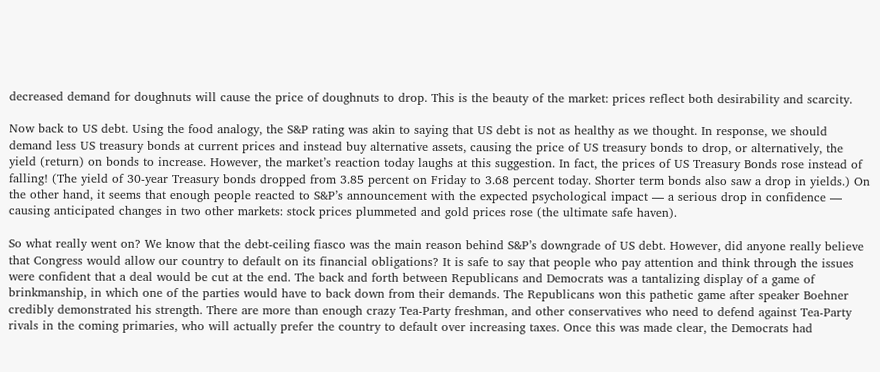decreased demand for doughnuts will cause the price of doughnuts to drop. This is the beauty of the market: prices reflect both desirability and scarcity.

Now back to US debt. Using the food analogy, the S&P rating was akin to saying that US debt is not as healthy as we thought. In response, we should demand less US treasury bonds at current prices and instead buy alternative assets, causing the price of US treasury bonds to drop, or alternatively, the yield (return) on bonds to increase. However, the market’s reaction today laughs at this suggestion. In fact, the prices of US Treasury Bonds rose instead of falling! (The yield of 30-year Treasury bonds dropped from 3.85 percent on Friday to 3.68 percent today. Shorter term bonds also saw a drop in yields.) On the other hand, it seems that enough people reacted to S&P’s announcement with the expected psychological impact — a serious drop in confidence — causing anticipated changes in two other markets: stock prices plummeted and gold prices rose (the ultimate safe haven).

So what really went on? We know that the debt-ceiling fiasco was the main reason behind S&P’s downgrade of US debt. However, did anyone really believe that Congress would allow our country to default on its financial obligations? It is safe to say that people who pay attention and think through the issues were confident that a deal would be cut at the end. The back and forth between Republicans and Democrats was a tantalizing display of a game of brinkmanship, in which one of the parties would have to back down from their demands. The Republicans won this pathetic game after speaker Boehner credibly demonstrated his strength. There are more than enough crazy Tea-Party freshman, and other conservatives who need to defend against Tea-Party rivals in the coming primaries, who will actually prefer the country to default over increasing taxes. Once this was made clear, the Democrats had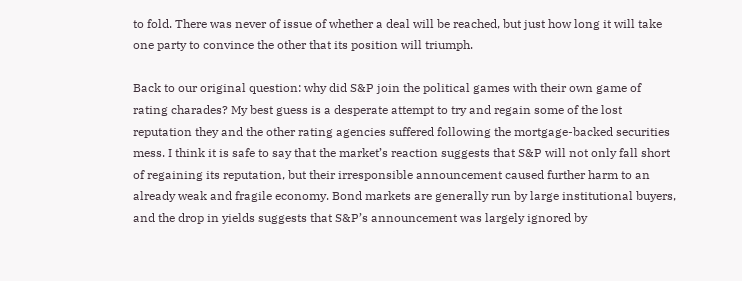to fold. There was never of issue of whether a deal will be reached, but just how long it will take one party to convince the other that its position will triumph.

Back to our original question: why did S&P join the political games with their own game of rating charades? My best guess is a desperate attempt to try and regain some of the lost reputation they and the other rating agencies suffered following the mortgage-backed securities mess. I think it is safe to say that the market’s reaction suggests that S&P will not only fall short of regaining its reputation, but their irresponsible announcement caused further harm to an already weak and fragile economy. Bond markets are generally run by large institutional buyers, and the drop in yields suggests that S&P’s announcement was largely ignored by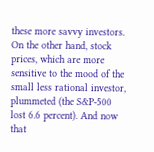these more savvy investors. On the other hand, stock prices, which are more sensitive to the mood of the small less rational investor, plummeted (the S&P-500 lost 6.6 percent). And now that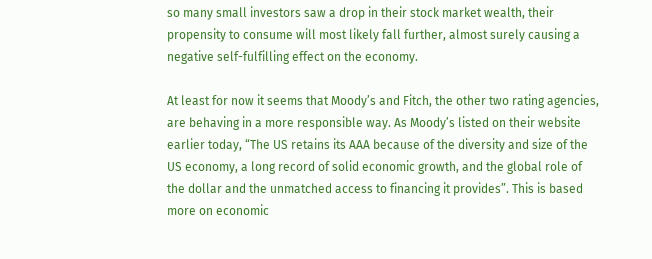so many small investors saw a drop in their stock market wealth, their propensity to consume will most likely fall further, almost surely causing a negative self-fulfilling effect on the economy.

At least for now it seems that Moody’s and Fitch, the other two rating agencies, are behaving in a more responsible way. As Moody’s listed on their website earlier today, “The US retains its AAA because of the diversity and size of the US economy, a long record of solid economic growth, and the global role of the dollar and the unmatched access to financing it provides”. This is based more on economic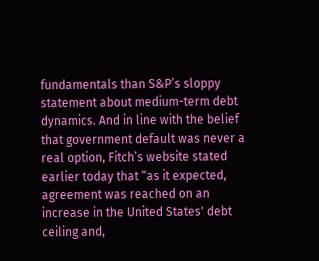fundamentals than S&P’s sloppy statement about medium-term debt dynamics. And in line with the belief that government default was never a real option, Fitch’s website stated earlier today that “as it expected, agreement was reached on an increase in the United States' debt ceiling and,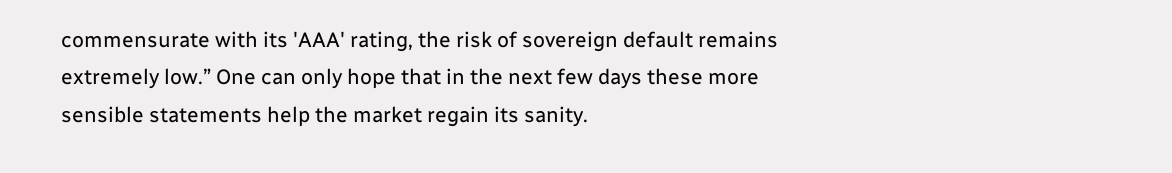commensurate with its 'AAA' rating, the risk of sovereign default remains extremely low.” One can only hope that in the next few days these more sensible statements help the market regain its sanity.